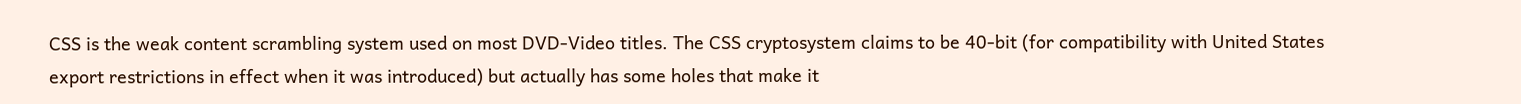CSS is the weak content scrambling system used on most DVD-Video titles. The CSS cryptosystem claims to be 40-bit (for compatibility with United States export restrictions in effect when it was introduced) but actually has some holes that make it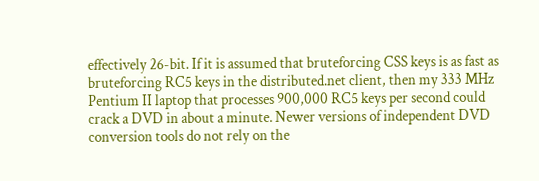effectively 26-bit. If it is assumed that bruteforcing CSS keys is as fast as bruteforcing RC5 keys in the distributed.net client, then my 333 MHz Pentium II laptop that processes 900,000 RC5 keys per second could crack a DVD in about a minute. Newer versions of independent DVD conversion tools do not rely on the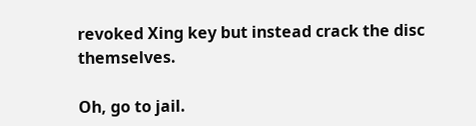revoked Xing key but instead crack the disc themselves.

Oh, go to jail.